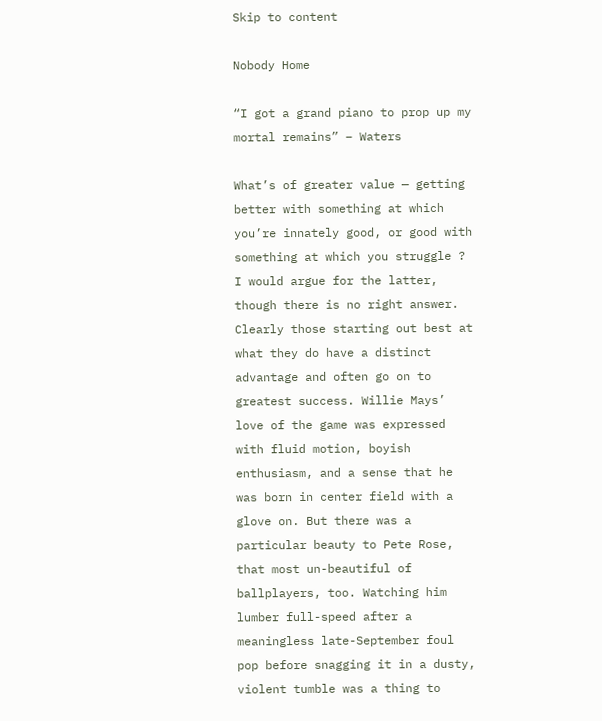Skip to content

Nobody Home

“I got a grand piano to prop up my mortal remains” – Waters

What’s of greater value — getting better with something at which you’re innately good, or good with something at which you struggle ? I would argue for the latter, though there is no right answer. Clearly those starting out best at what they do have a distinct advantage and often go on to greatest success. Willie Mays’ love of the game was expressed with fluid motion, boyish enthusiasm, and a sense that he was born in center field with a glove on. But there was a particular beauty to Pete Rose, that most un-beautiful of ballplayers, too. Watching him lumber full-speed after a meaningless late-September foul pop before snagging it in a dusty, violent tumble was a thing to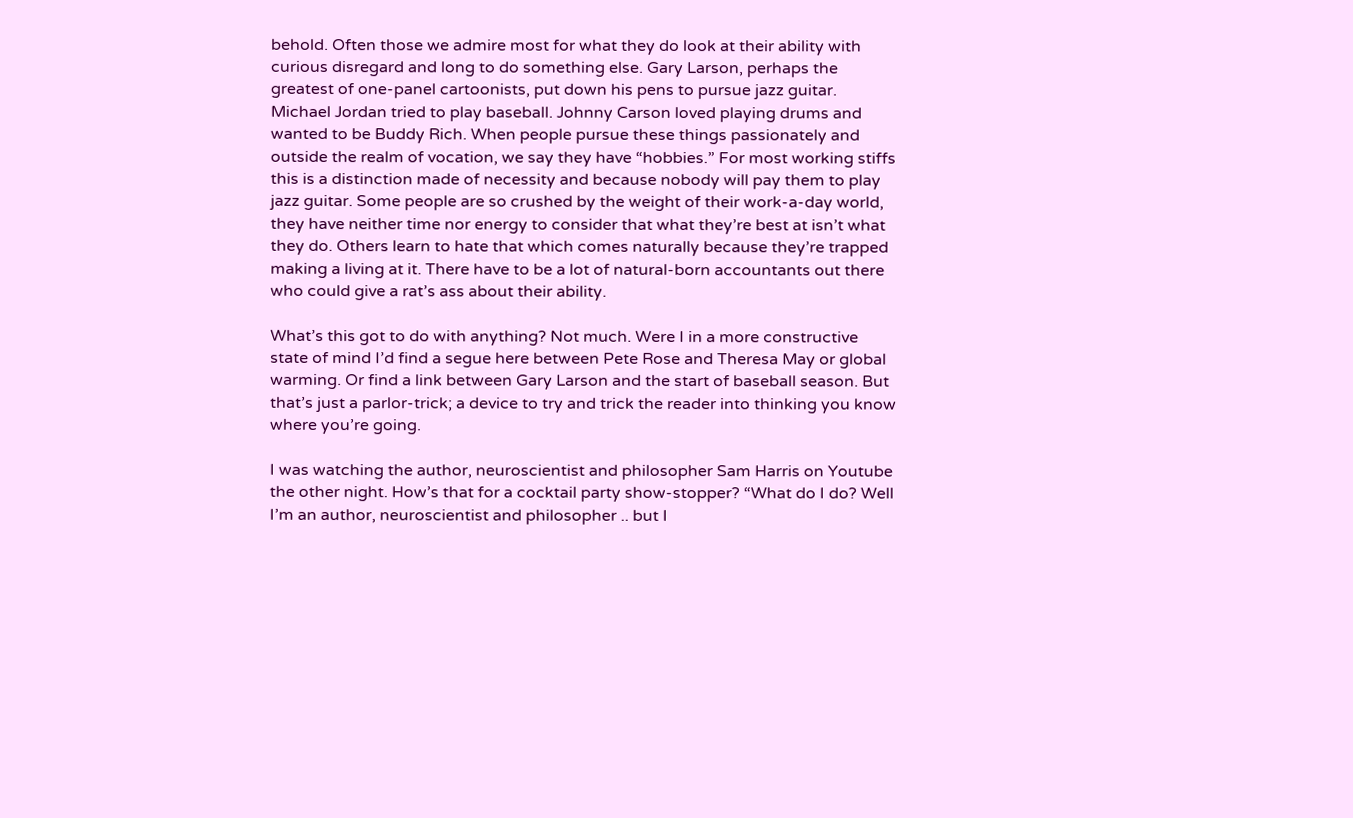behold. Often those we admire most for what they do look at their ability with curious disregard and long to do something else. Gary Larson, perhaps the greatest of one-panel cartoonists, put down his pens to pursue jazz guitar. Michael Jordan tried to play baseball. Johnny Carson loved playing drums and wanted to be Buddy Rich. When people pursue these things passionately and outside the realm of vocation, we say they have “hobbies.” For most working stiffs this is a distinction made of necessity and because nobody will pay them to play jazz guitar. Some people are so crushed by the weight of their work-a-day world, they have neither time nor energy to consider that what they’re best at isn’t what they do. Others learn to hate that which comes naturally because they’re trapped making a living at it. There have to be a lot of natural-born accountants out there who could give a rat’s ass about their ability.

What’s this got to do with anything? Not much. Were I in a more constructive state of mind I’d find a segue here between Pete Rose and Theresa May or global warming. Or find a link between Gary Larson and the start of baseball season. But that’s just a parlor-trick; a device to try and trick the reader into thinking you know where you’re going.

I was watching the author, neuroscientist and philosopher Sam Harris on Youtube the other night. How’s that for a cocktail party show-stopper? “What do I do? Well I’m an author, neuroscientist and philosopher .. but I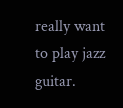really want to play jazz guitar.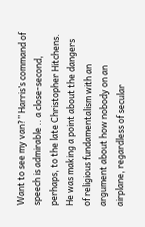Want to see my van?” Harris’s command of speech is admirable .. a close-second, perhaps, to the late Christopher Hitchens. He was making a point about the dangers of religious fundamentalism with an argument about how nobody on an airplane, regardless of secular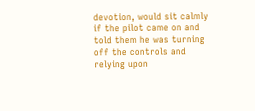devotion, would sit calmly if the pilot came on and told them he was turning off the controls and relying upon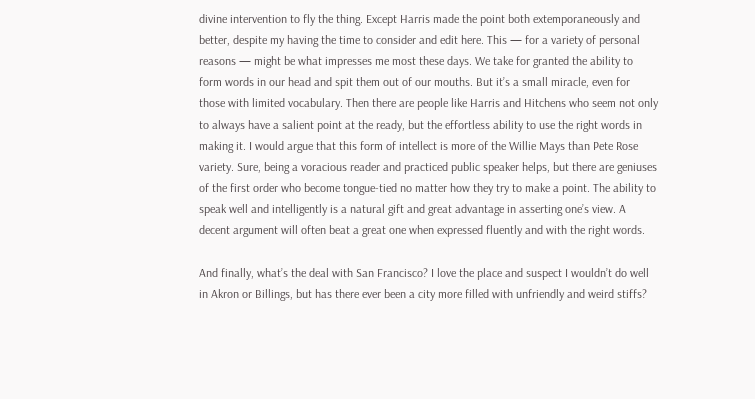divine intervention to fly the thing. Except Harris made the point both extemporaneously and better, despite my having the time to consider and edit here. This — for a variety of personal reasons — might be what impresses me most these days. We take for granted the ability to form words in our head and spit them out of our mouths. But it’s a small miracle, even for those with limited vocabulary. Then there are people like Harris and Hitchens who seem not only to always have a salient point at the ready, but the effortless ability to use the right words in making it. I would argue that this form of intellect is more of the Willie Mays than Pete Rose variety. Sure, being a voracious reader and practiced public speaker helps, but there are geniuses of the first order who become tongue-tied no matter how they try to make a point. The ability to speak well and intelligently is a natural gift and great advantage in asserting one’s view. A decent argument will often beat a great one when expressed fluently and with the right words.

And finally, what’s the deal with San Francisco? I love the place and suspect I wouldn’t do well in Akron or Billings, but has there ever been a city more filled with unfriendly and weird stiffs?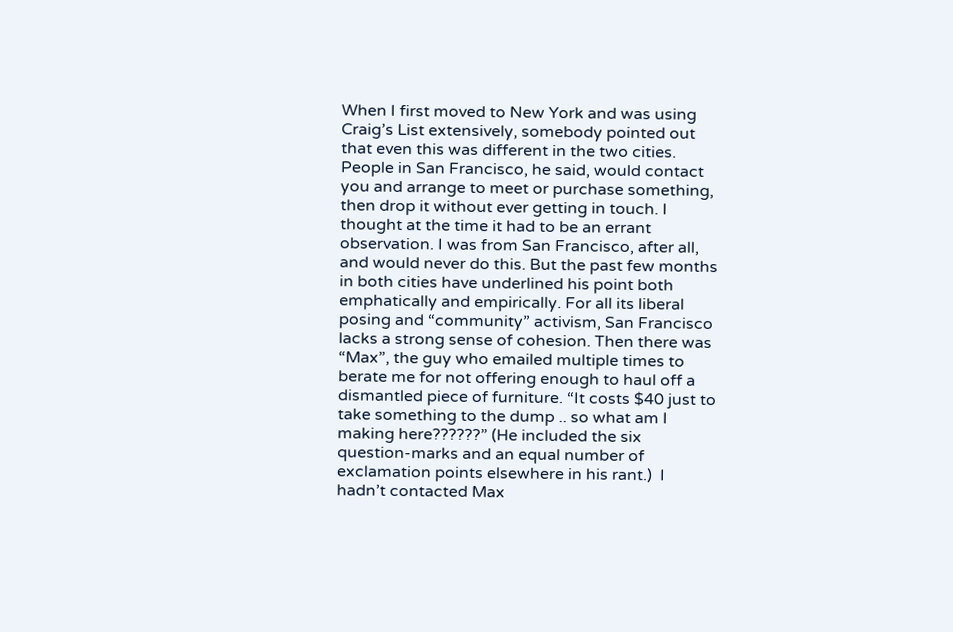When I first moved to New York and was using Craig’s List extensively, somebody pointed out that even this was different in the two cities. People in San Francisco, he said, would contact you and arrange to meet or purchase something, then drop it without ever getting in touch. I thought at the time it had to be an errant observation. I was from San Francisco, after all, and would never do this. But the past few months in both cities have underlined his point both emphatically and empirically. For all its liberal posing and “community” activism, San Francisco lacks a strong sense of cohesion. Then there was “Max”, the guy who emailed multiple times to berate me for not offering enough to haul off a dismantled piece of furniture. “It costs $40 just to take something to the dump .. so what am I making here??????” (He included the six question-marks and an equal number of exclamation points elsewhere in his rant.)  I hadn’t contacted Max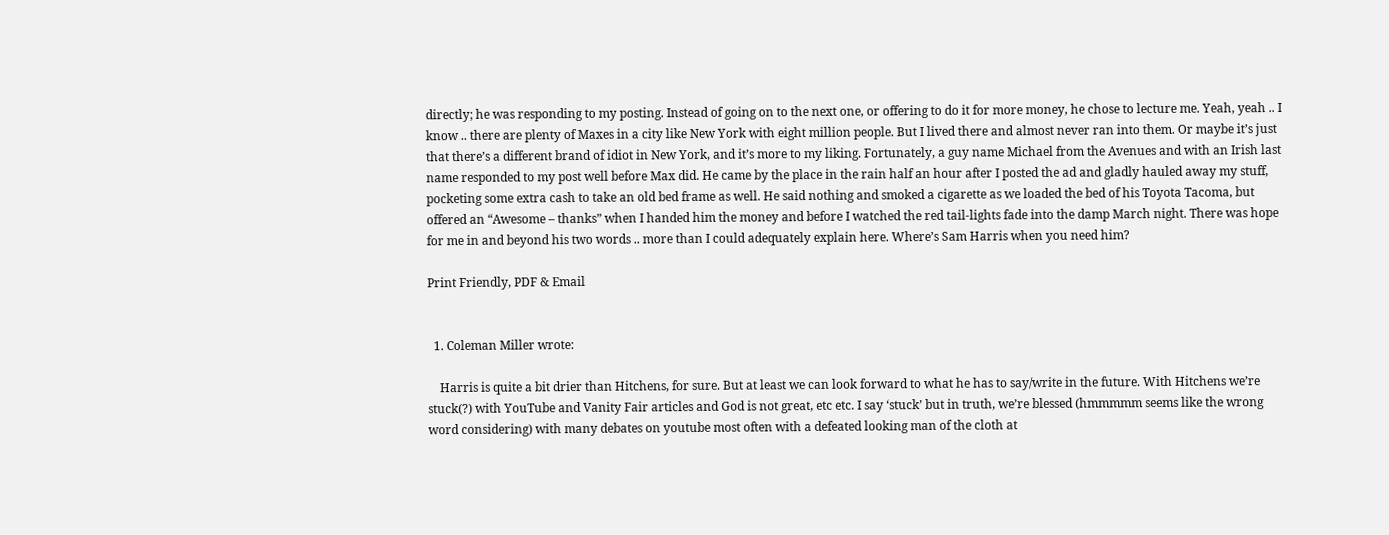directly; he was responding to my posting. Instead of going on to the next one, or offering to do it for more money, he chose to lecture me. Yeah, yeah .. I know .. there are plenty of Maxes in a city like New York with eight million people. But I lived there and almost never ran into them. Or maybe it’s just that there’s a different brand of idiot in New York, and it’s more to my liking. Fortunately, a guy name Michael from the Avenues and with an Irish last name responded to my post well before Max did. He came by the place in the rain half an hour after I posted the ad and gladly hauled away my stuff, pocketing some extra cash to take an old bed frame as well. He said nothing and smoked a cigarette as we loaded the bed of his Toyota Tacoma, but offered an “Awesome – thanks” when I handed him the money and before I watched the red tail-lights fade into the damp March night. There was hope for me in and beyond his two words .. more than I could adequately explain here. Where’s Sam Harris when you need him?

Print Friendly, PDF & Email


  1. Coleman Miller wrote:

    Harris is quite a bit drier than Hitchens, for sure. But at least we can look forward to what he has to say/write in the future. With Hitchens we’re stuck(?) with YouTube and Vanity Fair articles and God is not great, etc etc. I say ‘stuck’ but in truth, we’re blessed (hmmmmm seems like the wrong word considering) with many debates on youtube most often with a defeated looking man of the cloth at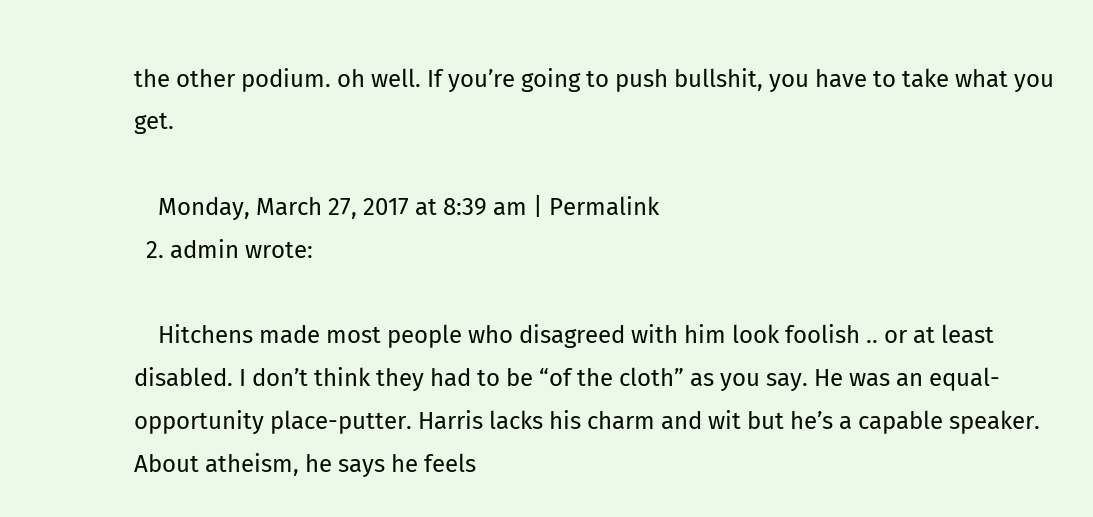the other podium. oh well. If you’re going to push bullshit, you have to take what you get.

    Monday, March 27, 2017 at 8:39 am | Permalink
  2. admin wrote:

    Hitchens made most people who disagreed with him look foolish .. or at least disabled. I don’t think they had to be “of the cloth” as you say. He was an equal-opportunity place-putter. Harris lacks his charm and wit but he’s a capable speaker. About atheism, he says he feels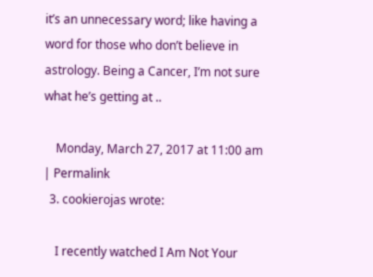it’s an unnecessary word; like having a word for those who don’t believe in astrology. Being a Cancer, I’m not sure what he’s getting at ..

    Monday, March 27, 2017 at 11:00 am | Permalink
  3. cookierojas wrote:

    I recently watched I Am Not Your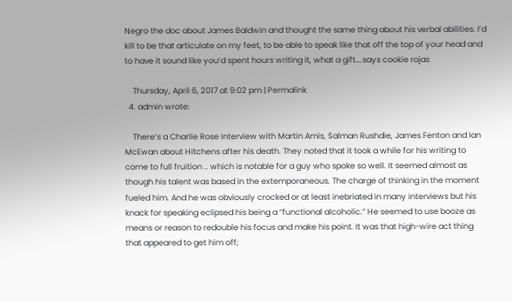Negro the doc about James Baldwin and thought the same thing about his verbal abilities. I’d kill to be that articulate on my feet, to be able to speak like that off the top of your head and to have it sound like you’d spent hours writing it, what a gift….says cookie rojas

    Thursday, April 6, 2017 at 9:02 pm | Permalink
  4. admin wrote:

    There’s a Charlie Rose interview with Martin Amis, Salman Rushdie, James Fenton and Ian McEwan about Hitchens after his death. They noted that it took a while for his writing to come to full fruition .. which is notable for a guy who spoke so well. It seemed almost as though his talent was based in the extemporaneous. The charge of thinking in the moment fueled him. And he was obviously crocked or at least inebriated in many interviews but his knack for speaking eclipsed his being a “functional alcoholic.” He seemed to use booze as means or reason to redouble his focus and make his point. It was that high-wire act thing that appeared to get him off;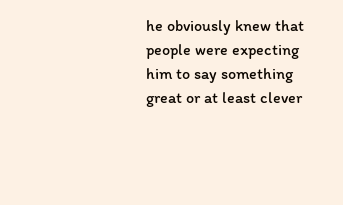he obviously knew that people were expecting him to say something great or at least clever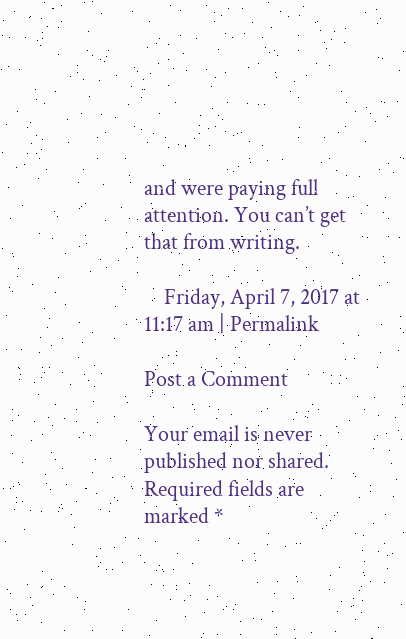and were paying full attention. You can’t get that from writing.

    Friday, April 7, 2017 at 11:17 am | Permalink

Post a Comment

Your email is never published nor shared. Required fields are marked *